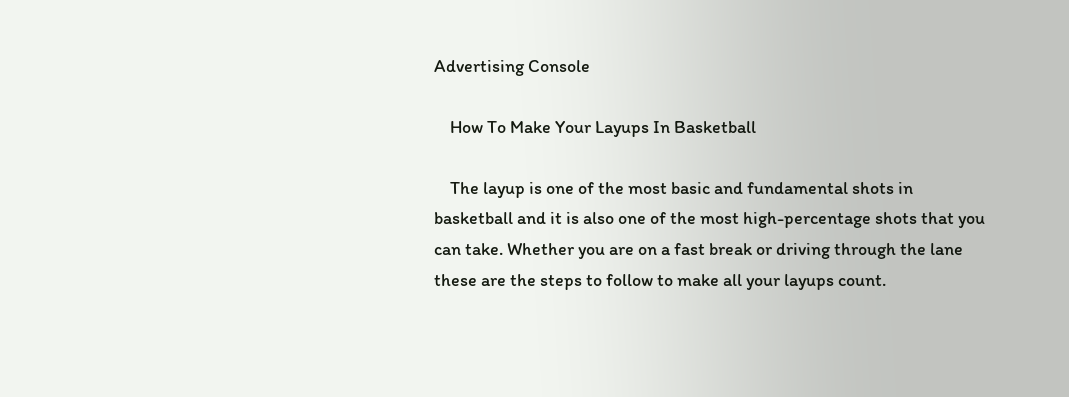Advertising Console

    How To Make Your Layups In Basketball

    The layup is one of the most basic and fundamental shots in basketball and it is also one of the most high-percentage shots that you can take. Whether you are on a fast break or driving through the lane these are the steps to follow to make all your layups count.